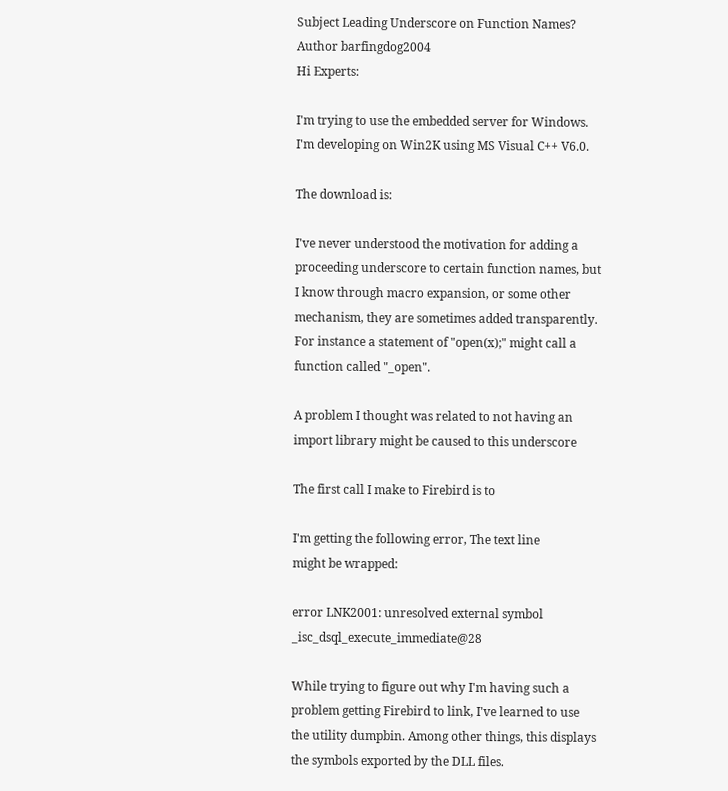Subject Leading Underscore on Function Names?
Author barfingdog2004
Hi Experts:

I'm trying to use the embedded server for Windows.
I'm developing on Win2K using MS Visual C++ V6.0.

The download is:

I've never understood the motivation for adding a
proceeding underscore to certain function names, but
I know through macro expansion, or some other
mechanism, they are sometimes added transparently.
For instance a statement of "open(x);" might call a
function called "_open".

A problem I thought was related to not having an
import library might be caused to this underscore

The first call I make to Firebird is to

I'm getting the following error, The text line
might be wrapped:

error LNK2001: unresolved external symbol _isc_dsql_execute_immediate@28

While trying to figure out why I'm having such a
problem getting Firebird to link, I've learned to use
the utility dumpbin. Among other things, this displays
the symbols exported by the DLL files.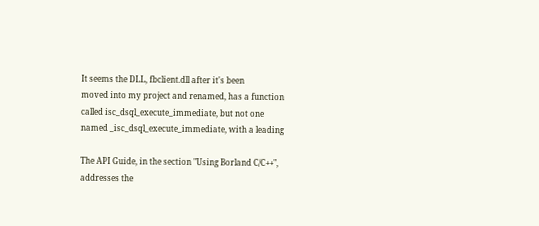It seems the DLL, fbclient.dll after it's been
moved into my project and renamed, has a function
called isc_dsql_execute_immediate, but not one
named _isc_dsql_execute_immediate, with a leading

The API Guide, in the section "Using Borland C/C++",
addresses the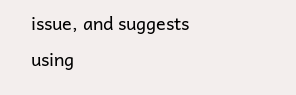issue, and suggests using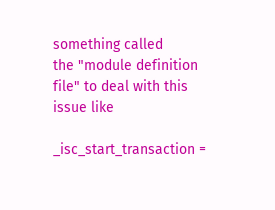something called
the "module definition file" to deal with this issue like

_isc_start_transaction =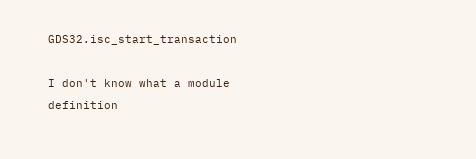GDS32.isc_start_transaction

I don't know what a module definition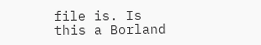file is. Is
this a Borland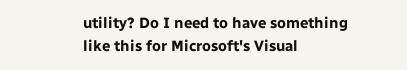utility? Do I need to have something
like this for Microsoft's Visual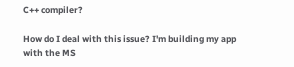C++ compiler?

How do I deal with this issue? I'm building my app
with the MS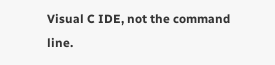Visual C IDE, not the command line.